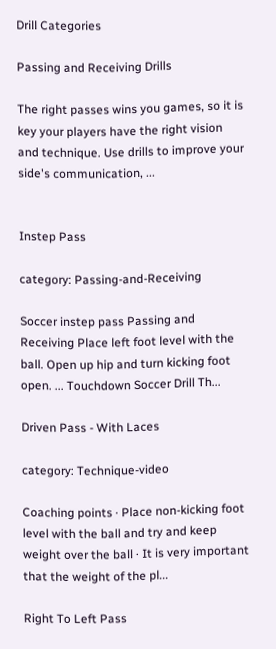Drill Categories

Passing and Receiving Drills

The right passes wins you games, so it is key your players have the right vision and technique. Use drills to improve your side's communication, ...


Instep Pass

category: Passing-and-Receiving

Soccer instep pass Passing and Receiving Place left foot level with the ball. Open up hip and turn kicking foot open. ... Touchdown Soccer Drill Th...

Driven Pass - With Laces

category: Technique-video

Coaching points · Place non-kicking foot level with the ball and try and keep weight over the ball · It is very important that the weight of the pl...

Right To Left Pass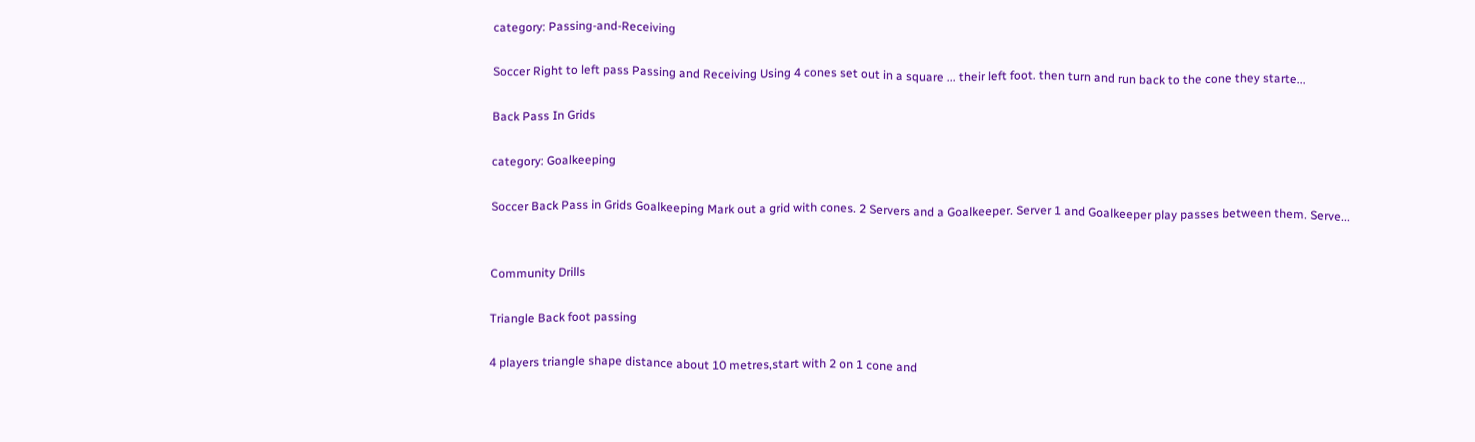category: Passing-and-Receiving

Soccer Right to left pass Passing and Receiving Using 4 cones set out in a square ... their left foot. then turn and run back to the cone they starte...

Back Pass In Grids

category: Goalkeeping

Soccer Back Pass in Grids Goalkeeping Mark out a grid with cones. 2 Servers and a Goalkeeper. Server 1 and Goalkeeper play passes between them. Serve...


Community Drills

Triangle Back foot passing

4 players triangle shape distance about 10 metres,start with 2 on 1 cone and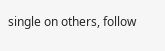single on others, follow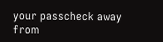your passcheck away from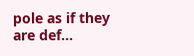pole as if they are def...